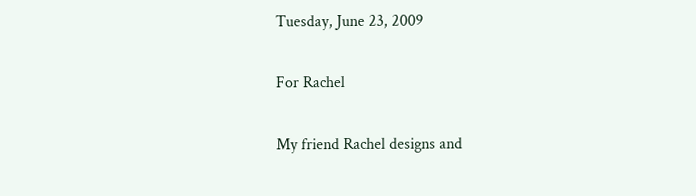Tuesday, June 23, 2009

For Rachel

My friend Rachel designs and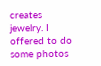creates jewelry. I offered to do some photos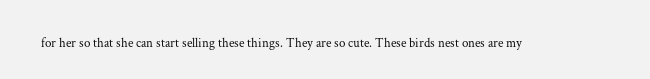for her so that she can start selling these things. They are so cute. These birds nest ones are my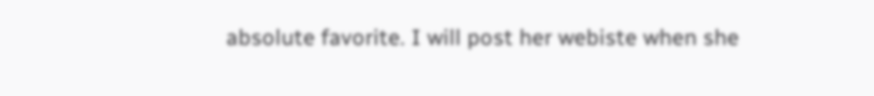absolute favorite. I will post her webiste when she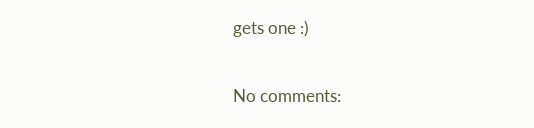gets one :)

No comments: